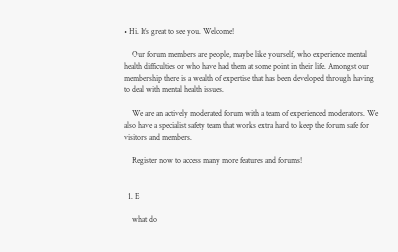• Hi. It’s great to see you. Welcome!

    Our forum members are people, maybe like yourself, who experience mental health difficulties or who have had them at some point in their life. Amongst our membership there is a wealth of expertise that has been developed through having to deal with mental health issues.

    We are an actively moderated forum with a team of experienced moderators. We also have a specialist safety team that works extra hard to keep the forum safe for visitors and members.

    Register now to access many more features and forums!


  1. E

    what do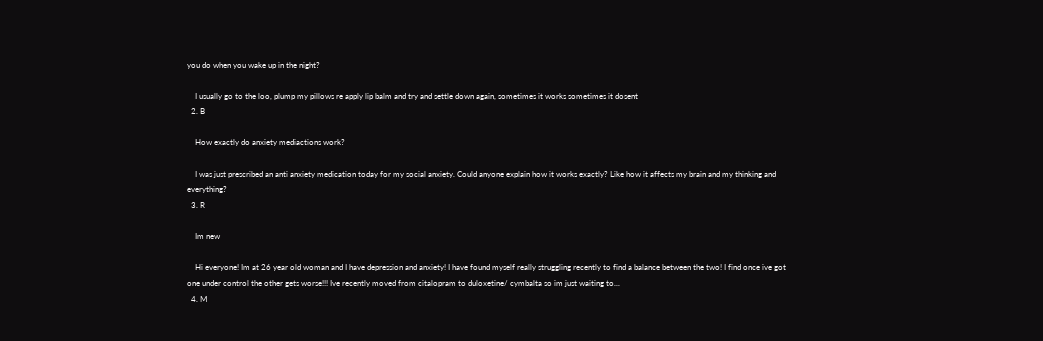you do when you wake up in the night?

    I usually go to the loo, plump my pillows re apply lip balm and try and settle down again, sometimes it works sometimes it dosent
  2. B

    How exactly do anxiety mediactions work?

    I was just prescribed an anti anxiety medication today for my social anxiety. Could anyone explain how it works exactly? Like how it affects my brain and my thinking and everything?
  3. R

    Im new

    Hi everyone! Im at 26 year old woman and I have depression and anxiety! I have found myself really struggling recently to find a balance between the two! I find once ive got one under control the other gets worse!!! Ive recently moved from citalopram to duloxetine/ cymbalta so im just waiting to...
  4. M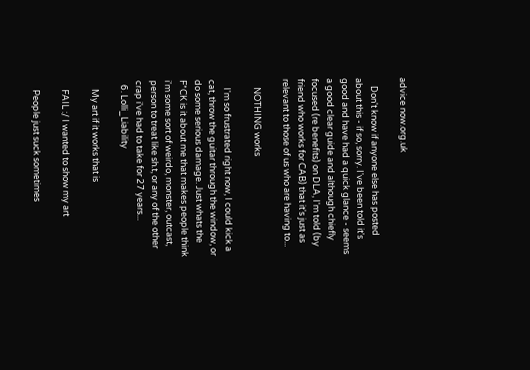advice now.org.uk

    Don't know if anyone else has posted about this - if so, sorry. I've been told it's good and have had a quick glance - seems a good clear guide and although chiefly focused (re benefits) on DLA, I'm told (by friend who works for CAB) that it's just as relevant to those of us who are having to...

    NOTHING works

    I'm so frustrated right now, I could kick a cat, throw the guitar through the window, or do some serious damage. Just whats the F*CK is it about me that makes people think i'm some sort of weirdo, monster, outcast, person to treat like sh.t, or any of the other crap i've had to take for 27 years...
  6. Lolli_Liability

    My art if it works that is

    FAIL :/ I wanted to show my art

    People just suck sometimes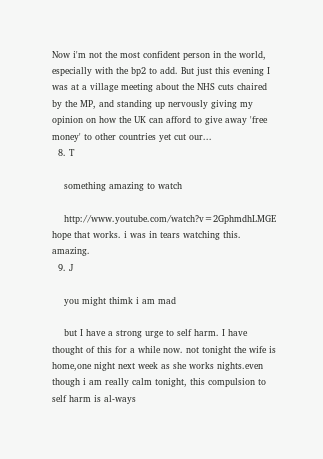Now i'm not the most confident person in the world, especially with the bp2 to add. But just this evening I was at a village meeting about the NHS cuts chaired by the MP, and standing up nervously giving my opinion on how the UK can afford to give away 'free money' to other countries yet cut our...
  8. T

    something amazing to watch

    http://www.youtube.com/watch?v=2GphmdhLMGE hope that works. i was in tears watching this. amazing.
  9. J

    you might thimk i am mad

    but I have a strong urge to self harm. I have thought of this for a while now. not tonight the wife is home,one night next week as she works nights.even though i am really calm tonight, this compulsion to self harm is al-ways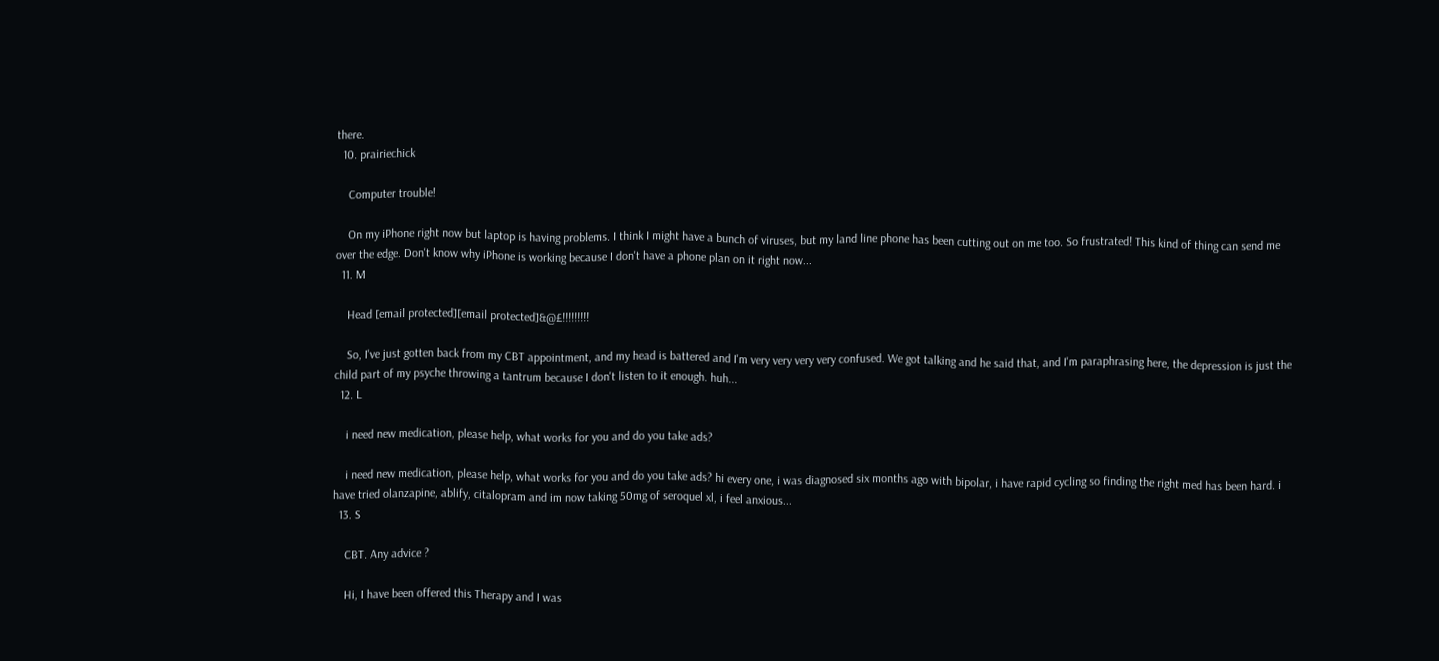there.
  10. prairiechick

    Computer trouble!

    On my iPhone right now but laptop is having problems. I think I might have a bunch of viruses, but my land line phone has been cutting out on me too. So frustrated! This kind of thing can send me over the edge. Don't know why iPhone is working because I don't have a phone plan on it right now...
  11. M

    Head [email protected][email protected]&@£!!!!!!!!!

    So, I've just gotten back from my CBT appointment, and my head is battered and I'm very very very very confused. We got talking and he said that, and I'm paraphrasing here, the depression is just the child part of my psyche throwing a tantrum because I don't listen to it enough. huh...
  12. L

    i need new medication, please help, what works for you and do you take ads?

    i need new medication, please help, what works for you and do you take ads? hi every one, i was diagnosed six months ago with bipolar, i have rapid cycling so finding the right med has been hard. i have tried olanzapine, ablify, citalopram and im now taking 50mg of seroquel xl, i feel anxious...
  13. S

    CBT. Any advice ?

    Hi, I have been offered this Therapy and I was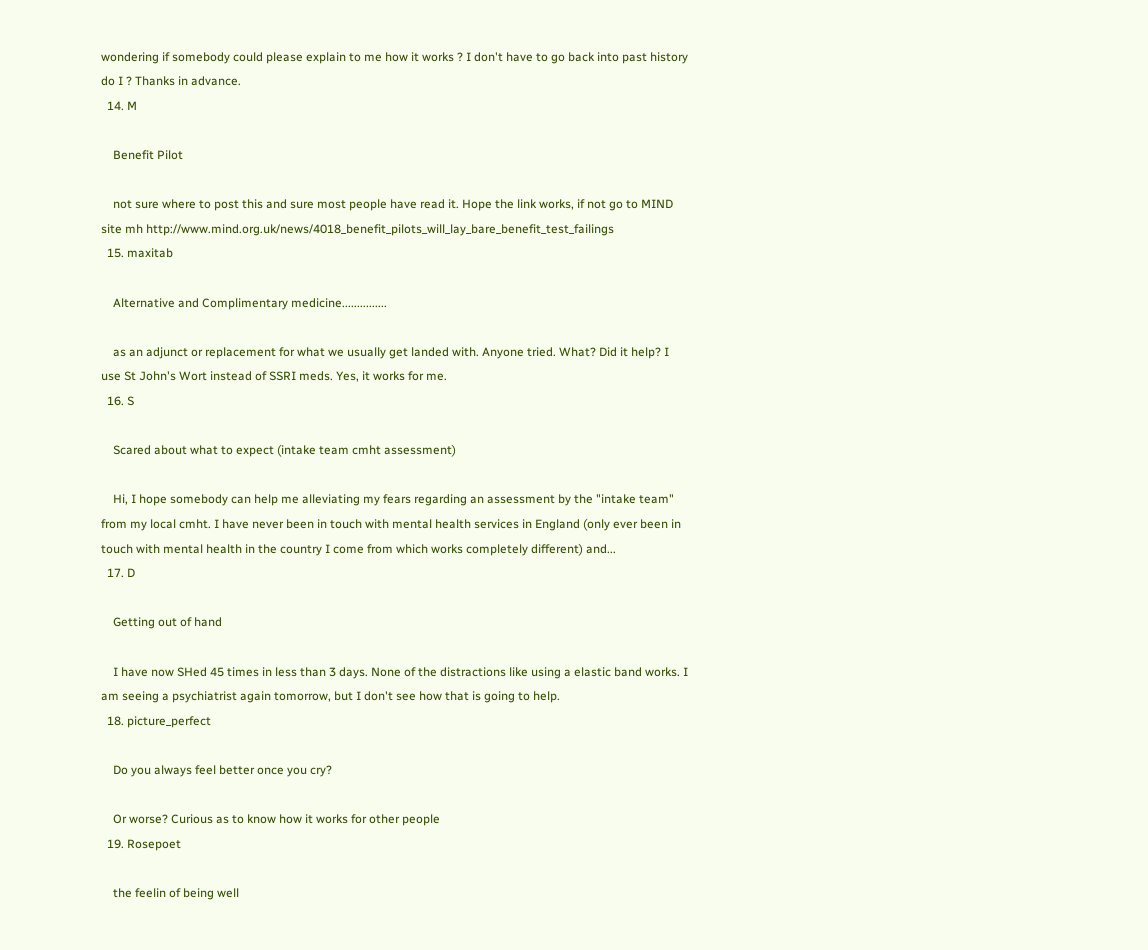wondering if somebody could please explain to me how it works ? I don't have to go back into past history do I ? Thanks in advance.
  14. M

    Benefit Pilot

    not sure where to post this and sure most people have read it. Hope the link works, if not go to MIND site mh http://www.mind.org.uk/news/4018_benefit_pilots_will_lay_bare_benefit_test_failings
  15. maxitab

    Alternative and Complimentary medicine...............

    as an adjunct or replacement for what we usually get landed with. Anyone tried. What? Did it help? I use St John's Wort instead of SSRI meds. Yes, it works for me.
  16. S

    Scared about what to expect (intake team cmht assessment)

    Hi, I hope somebody can help me alleviating my fears regarding an assessment by the "intake team" from my local cmht. I have never been in touch with mental health services in England (only ever been in touch with mental health in the country I come from which works completely different) and...
  17. D

    Getting out of hand

    I have now SHed 45 times in less than 3 days. None of the distractions like using a elastic band works. I am seeing a psychiatrist again tomorrow, but I don't see how that is going to help.
  18. picture_perfect

    Do you always feel better once you cry?

    Or worse? Curious as to know how it works for other people
  19. Rosepoet

    the feelin of being well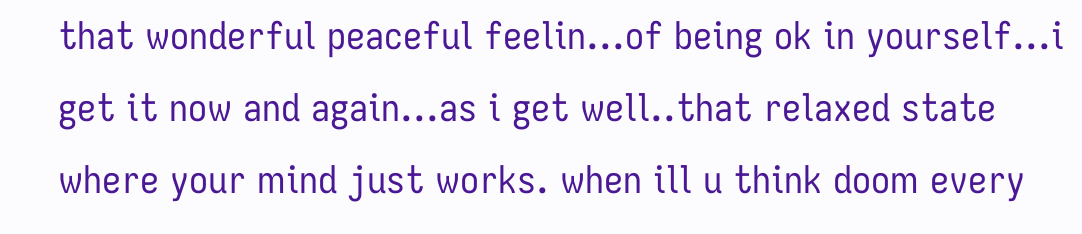that wonderful peaceful feelin...of being ok in yourself...i get it now and again...as i get well..that relaxed state where your mind just works. when ill u think doom every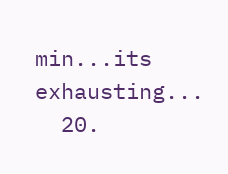min...its exhausting...
  20.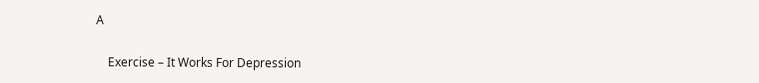A

    Exercise – It Works For Depression